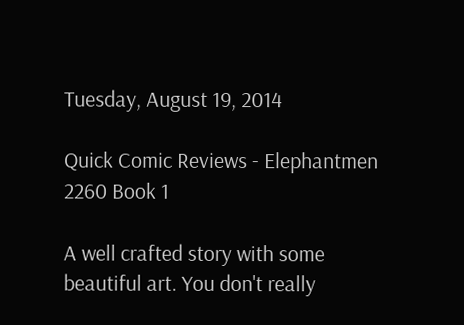Tuesday, August 19, 2014

Quick Comic Reviews - Elephantmen 2260 Book 1

A well crafted story with some beautiful art. You don't really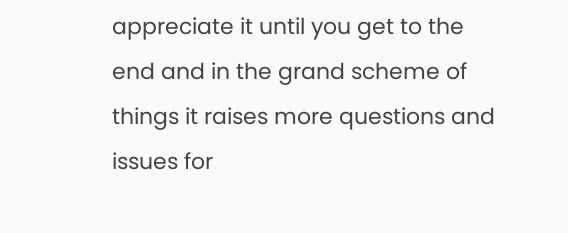appreciate it until you get to the end and in the grand scheme of things it raises more questions and issues for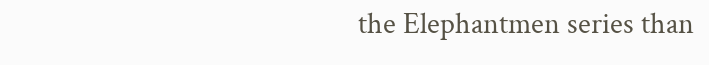the Elephantmen series than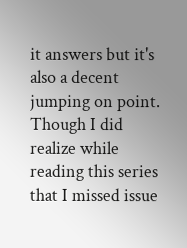it answers but it's also a decent jumping on point. Though I did realize while reading this series that I missed issue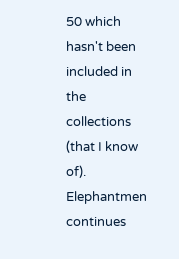50 which hasn't been included in the collections (that I know of). Elephantmen continues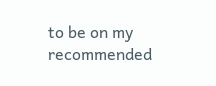to be on my recommended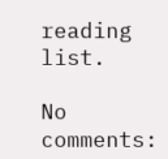reading list.

No comments: